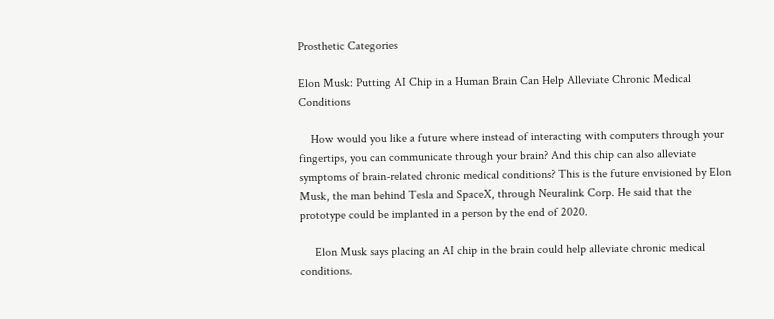Prosthetic Categories

Elon Musk: Putting AI Chip in a Human Brain Can Help Alleviate Chronic Medical Conditions

    How would you like a future where instead of interacting with computers through your fingertips, you can communicate through your brain? And this chip can also alleviate symptoms of brain-related chronic medical conditions? This is the future envisioned by Elon Musk, the man behind Tesla and SpaceX, through Neuralink Corp. He said that the prototype could be implanted in a person by the end of 2020.

     Elon Musk says placing an AI chip in the brain could help alleviate chronic medical conditions.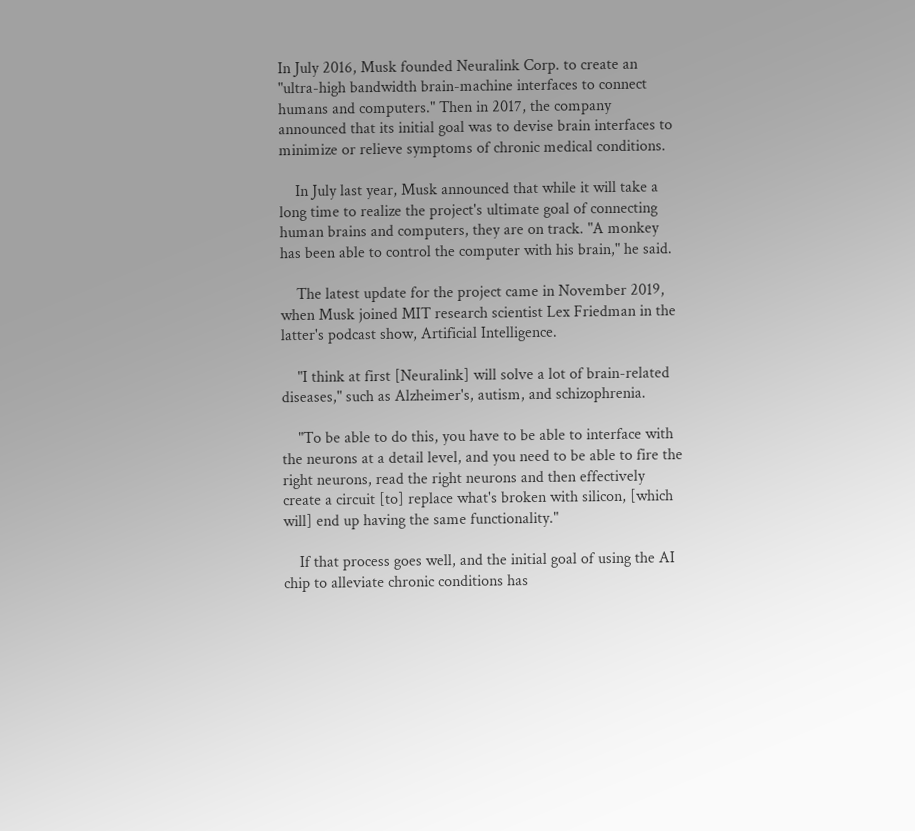In July 2016, Musk founded Neuralink Corp. to create an "ultra-high bandwidth brain-machine interfaces to connect humans and computers." Then in 2017, the company announced that its initial goal was to devise brain interfaces to minimize or relieve symptoms of chronic medical conditions.

    In July last year, Musk announced that while it will take a long time to realize the project's ultimate goal of connecting human brains and computers, they are on track. "A monkey has been able to control the computer with his brain," he said.

    The latest update for the project came in November 2019, when Musk joined MIT research scientist Lex Friedman in the latter's podcast show, Artificial Intelligence.

    "I think at first [Neuralink] will solve a lot of brain-related diseases," such as Alzheimer's, autism, and schizophrenia.

    "To be able to do this, you have to be able to interface with the neurons at a detail level, and you need to be able to fire the right neurons, read the right neurons and then effectively create a circuit [to] replace what's broken with silicon, [which will] end up having the same functionality."

    If that process goes well, and the initial goal of using the AI chip to alleviate chronic conditions has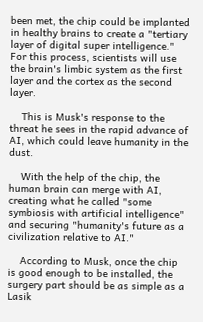been met, the chip could be implanted in healthy brains to create a "tertiary layer of digital super intelligence." For this process, scientists will use the brain's limbic system as the first layer and the cortex as the second layer.

    This is Musk's response to the threat he sees in the rapid advance of AI, which could leave humanity in the dust.

    With the help of the chip, the human brain can merge with AI, creating what he called "some symbiosis with artificial intelligence" and securing "humanity's future as a civilization relative to AI."

    According to Musk, once the chip is good enough to be installed, the surgery part should be as simple as a Lasik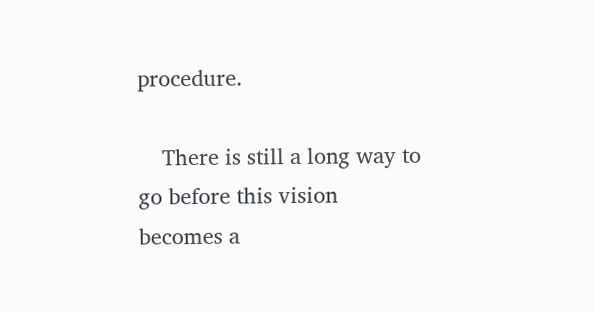procedure.

    There is still a long way to go before this vision becomes a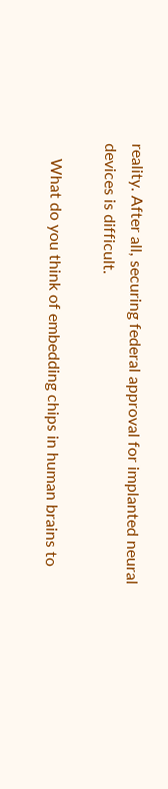reality. After all, securing federal approval for implanted neural devices is difficult.

    What do you think of embedding chips in human brains to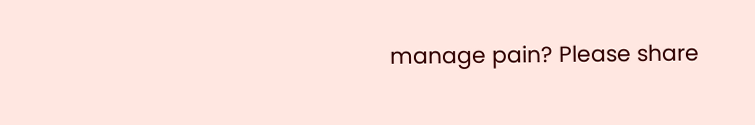manage pain? Please share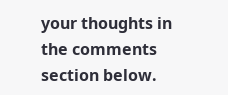your thoughts in the comments section below.